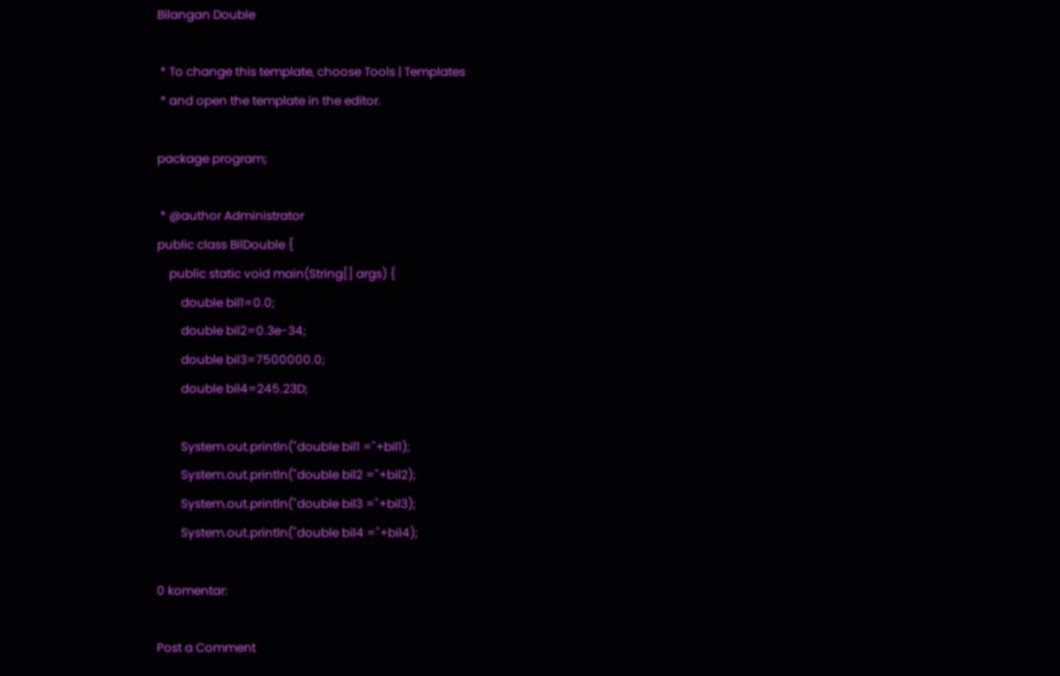Bilangan Double

 * To change this template, choose Tools | Templates
 * and open the template in the editor.

package program;

 * @author Administrator
public class BilDouble {
    public static void main(String[] args) {
        double bil1=0.0;
        double bil2=0.3e-34;
        double bil3=7500000.0;
        double bil4=245.23D;

        System.out.println("double bil1 ="+bil1);
        System.out.println("double bil2 ="+bil2);
        System.out.println("double bil3 ="+bil3);
        System.out.println("double bil4 ="+bil4);

0 komentar:

Post a Comment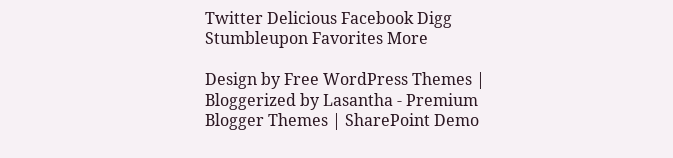Twitter Delicious Facebook Digg Stumbleupon Favorites More

Design by Free WordPress Themes | Bloggerized by Lasantha - Premium Blogger Themes | SharePoint Demo